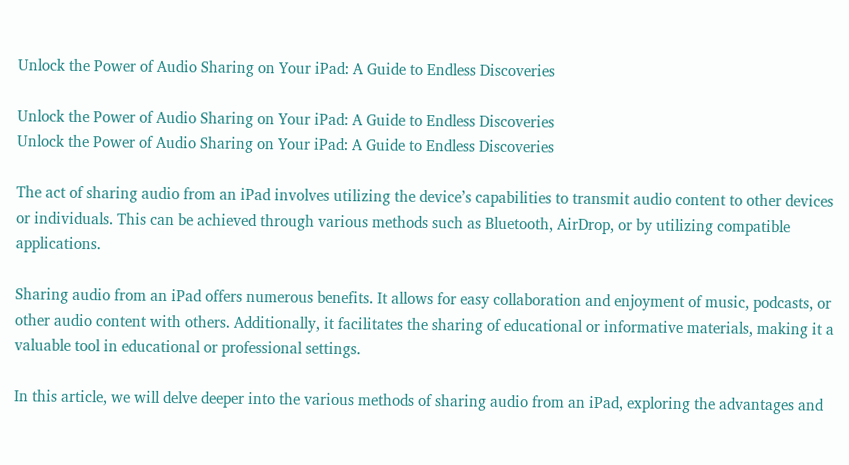Unlock the Power of Audio Sharing on Your iPad: A Guide to Endless Discoveries

Unlock the Power of Audio Sharing on Your iPad: A Guide to Endless Discoveries
Unlock the Power of Audio Sharing on Your iPad: A Guide to Endless Discoveries

The act of sharing audio from an iPad involves utilizing the device’s capabilities to transmit audio content to other devices or individuals. This can be achieved through various methods such as Bluetooth, AirDrop, or by utilizing compatible applications.

Sharing audio from an iPad offers numerous benefits. It allows for easy collaboration and enjoyment of music, podcasts, or other audio content with others. Additionally, it facilitates the sharing of educational or informative materials, making it a valuable tool in educational or professional settings.

In this article, we will delve deeper into the various methods of sharing audio from an iPad, exploring the advantages and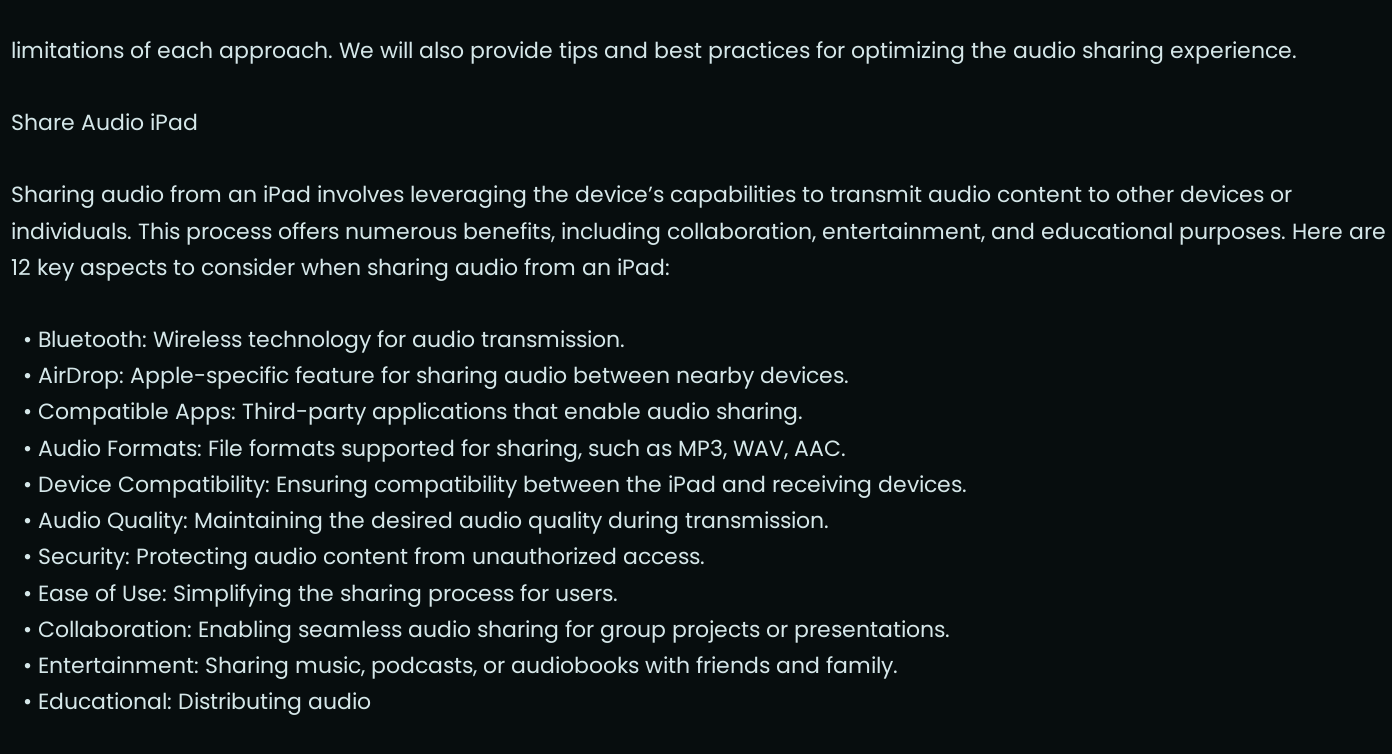limitations of each approach. We will also provide tips and best practices for optimizing the audio sharing experience.

Share Audio iPad

Sharing audio from an iPad involves leveraging the device’s capabilities to transmit audio content to other devices or individuals. This process offers numerous benefits, including collaboration, entertainment, and educational purposes. Here are 12 key aspects to consider when sharing audio from an iPad:

  • Bluetooth: Wireless technology for audio transmission.
  • AirDrop: Apple-specific feature for sharing audio between nearby devices.
  • Compatible Apps: Third-party applications that enable audio sharing.
  • Audio Formats: File formats supported for sharing, such as MP3, WAV, AAC.
  • Device Compatibility: Ensuring compatibility between the iPad and receiving devices.
  • Audio Quality: Maintaining the desired audio quality during transmission.
  • Security: Protecting audio content from unauthorized access.
  • Ease of Use: Simplifying the sharing process for users.
  • Collaboration: Enabling seamless audio sharing for group projects or presentations.
  • Entertainment: Sharing music, podcasts, or audiobooks with friends and family.
  • Educational: Distributing audio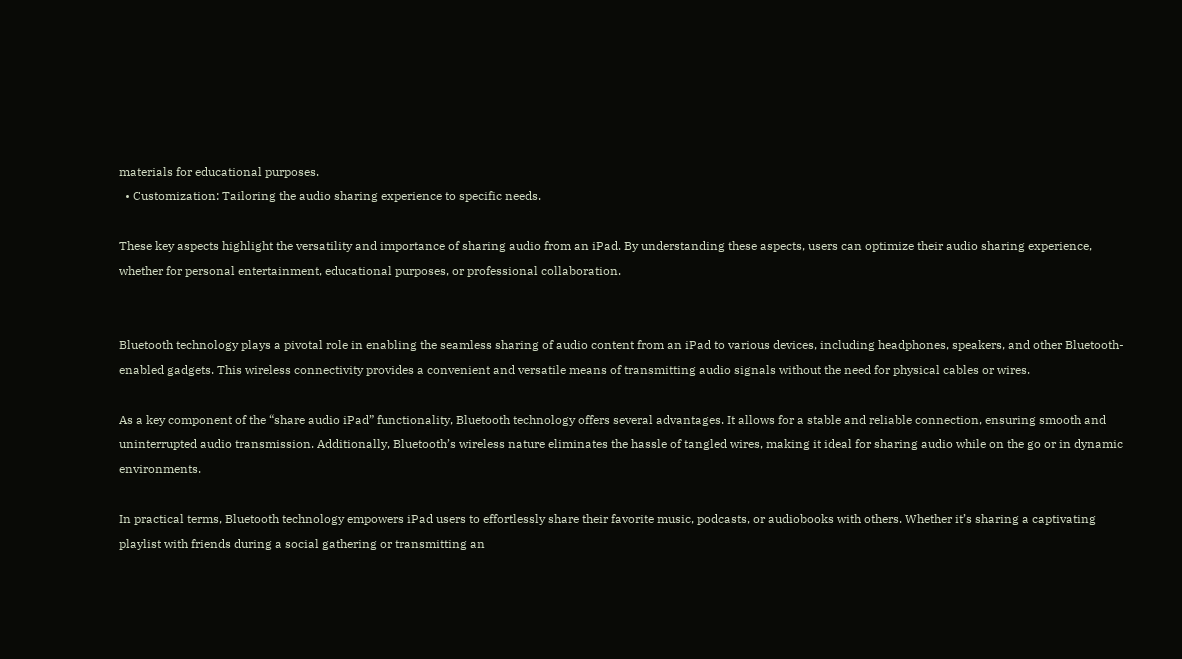materials for educational purposes.
  • Customization: Tailoring the audio sharing experience to specific needs.

These key aspects highlight the versatility and importance of sharing audio from an iPad. By understanding these aspects, users can optimize their audio sharing experience, whether for personal entertainment, educational purposes, or professional collaboration.


Bluetooth technology plays a pivotal role in enabling the seamless sharing of audio content from an iPad to various devices, including headphones, speakers, and other Bluetooth-enabled gadgets. This wireless connectivity provides a convenient and versatile means of transmitting audio signals without the need for physical cables or wires.

As a key component of the “share audio iPad” functionality, Bluetooth technology offers several advantages. It allows for a stable and reliable connection, ensuring smooth and uninterrupted audio transmission. Additionally, Bluetooth’s wireless nature eliminates the hassle of tangled wires, making it ideal for sharing audio while on the go or in dynamic environments.

In practical terms, Bluetooth technology empowers iPad users to effortlessly share their favorite music, podcasts, or audiobooks with others. Whether it’s sharing a captivating playlist with friends during a social gathering or transmitting an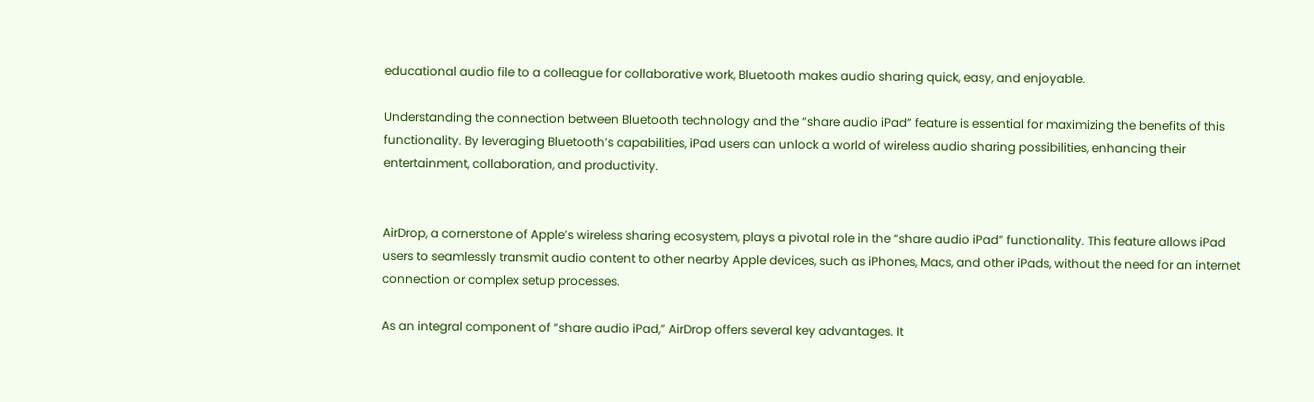educational audio file to a colleague for collaborative work, Bluetooth makes audio sharing quick, easy, and enjoyable.

Understanding the connection between Bluetooth technology and the “share audio iPad” feature is essential for maximizing the benefits of this functionality. By leveraging Bluetooth’s capabilities, iPad users can unlock a world of wireless audio sharing possibilities, enhancing their entertainment, collaboration, and productivity.


AirDrop, a cornerstone of Apple’s wireless sharing ecosystem, plays a pivotal role in the “share audio iPad” functionality. This feature allows iPad users to seamlessly transmit audio content to other nearby Apple devices, such as iPhones, Macs, and other iPads, without the need for an internet connection or complex setup processes.

As an integral component of “share audio iPad,” AirDrop offers several key advantages. It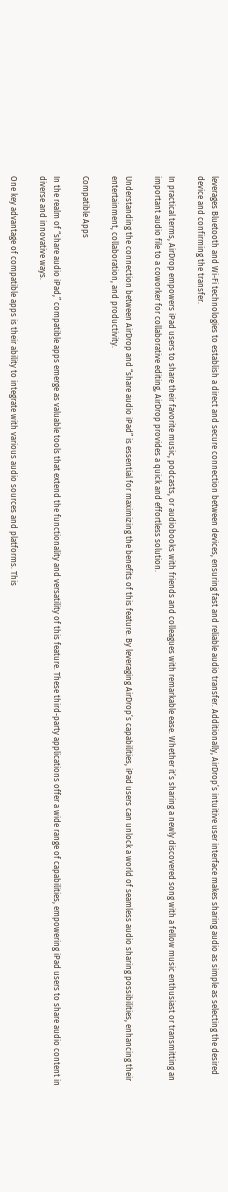leverages Bluetooth and Wi-Fi technologies to establish a direct and secure connection between devices, ensuring fast and reliable audio transfer. Additionally, AirDrop’s intuitive user interface makes sharing audio as simple as selecting the desired device and confirming the transfer.

In practical terms, AirDrop empowers iPad users to share their favorite music, podcasts, or audiobooks with friends and colleagues with remarkable ease. Whether it’s sharing a newly discovered song with a fellow music enthusiast or transmitting an important audio file to a coworker for collaborative editing, AirDrop provides a quick and effortless solution.

Understanding the connection between AirDrop and “share audio iPad” is essential for maximizing the benefits of this feature. By leveraging AirDrop’s capabilities, iPad users can unlock a world of seamless audio sharing possibilities, enhancing their entertainment, collaboration, and productivity.

Compatible Apps

In the realm of “share audio iPad,” compatible apps emerge as valuable tools that extend the functionality and versatility of this feature. These third-party applications offer a wide range of capabilities, empowering iPad users to share audio content in diverse and innovative ways.

One key advantage of compatible apps is their ability to integrate with various audio sources and platforms. This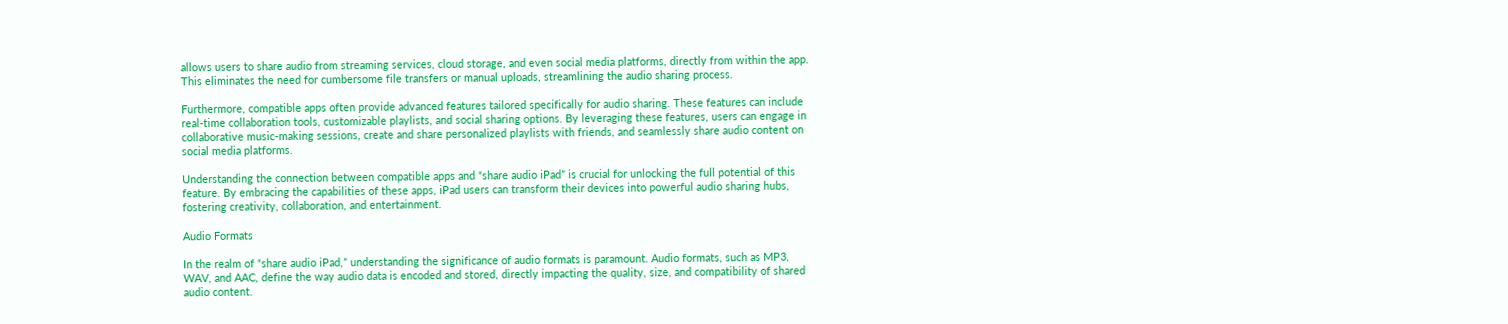allows users to share audio from streaming services, cloud storage, and even social media platforms, directly from within the app. This eliminates the need for cumbersome file transfers or manual uploads, streamlining the audio sharing process.

Furthermore, compatible apps often provide advanced features tailored specifically for audio sharing. These features can include real-time collaboration tools, customizable playlists, and social sharing options. By leveraging these features, users can engage in collaborative music-making sessions, create and share personalized playlists with friends, and seamlessly share audio content on social media platforms.

Understanding the connection between compatible apps and “share audio iPad” is crucial for unlocking the full potential of this feature. By embracing the capabilities of these apps, iPad users can transform their devices into powerful audio sharing hubs, fostering creativity, collaboration, and entertainment.

Audio Formats

In the realm of “share audio iPad,” understanding the significance of audio formats is paramount. Audio formats, such as MP3, WAV, and AAC, define the way audio data is encoded and stored, directly impacting the quality, size, and compatibility of shared audio content.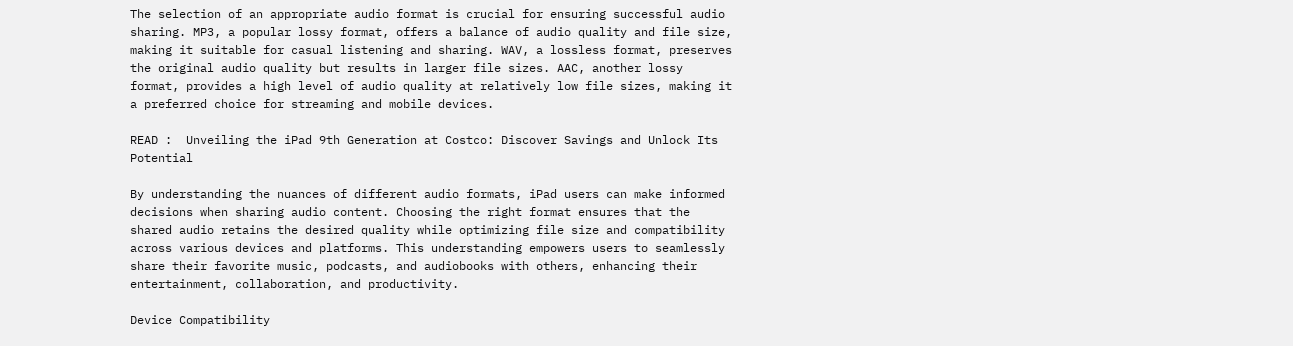The selection of an appropriate audio format is crucial for ensuring successful audio sharing. MP3, a popular lossy format, offers a balance of audio quality and file size, making it suitable for casual listening and sharing. WAV, a lossless format, preserves the original audio quality but results in larger file sizes. AAC, another lossy format, provides a high level of audio quality at relatively low file sizes, making it a preferred choice for streaming and mobile devices.

READ :  Unveiling the iPad 9th Generation at Costco: Discover Savings and Unlock Its Potential

By understanding the nuances of different audio formats, iPad users can make informed decisions when sharing audio content. Choosing the right format ensures that the shared audio retains the desired quality while optimizing file size and compatibility across various devices and platforms. This understanding empowers users to seamlessly share their favorite music, podcasts, and audiobooks with others, enhancing their entertainment, collaboration, and productivity.

Device Compatibility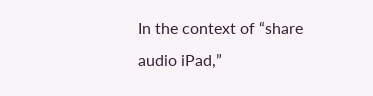In the context of “share audio iPad,”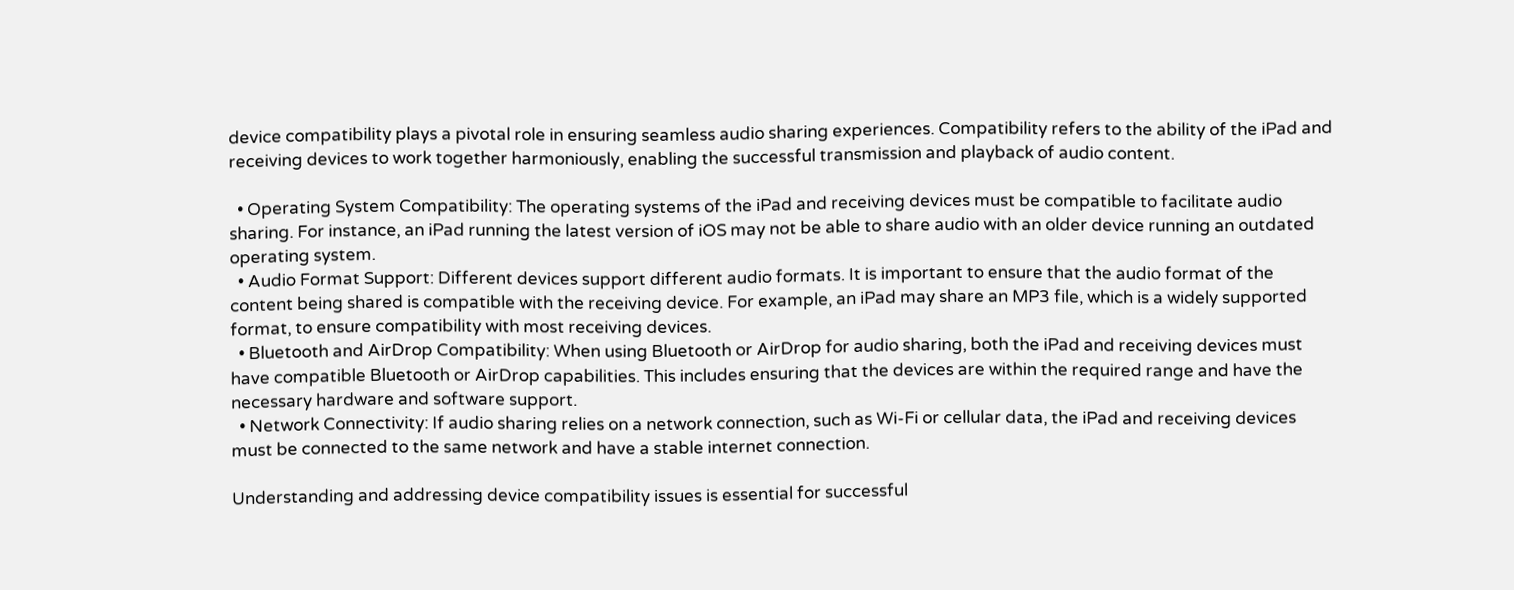device compatibility plays a pivotal role in ensuring seamless audio sharing experiences. Compatibility refers to the ability of the iPad and receiving devices to work together harmoniously, enabling the successful transmission and playback of audio content.

  • Operating System Compatibility: The operating systems of the iPad and receiving devices must be compatible to facilitate audio sharing. For instance, an iPad running the latest version of iOS may not be able to share audio with an older device running an outdated operating system.
  • Audio Format Support: Different devices support different audio formats. It is important to ensure that the audio format of the content being shared is compatible with the receiving device. For example, an iPad may share an MP3 file, which is a widely supported format, to ensure compatibility with most receiving devices.
  • Bluetooth and AirDrop Compatibility: When using Bluetooth or AirDrop for audio sharing, both the iPad and receiving devices must have compatible Bluetooth or AirDrop capabilities. This includes ensuring that the devices are within the required range and have the necessary hardware and software support.
  • Network Connectivity: If audio sharing relies on a network connection, such as Wi-Fi or cellular data, the iPad and receiving devices must be connected to the same network and have a stable internet connection.

Understanding and addressing device compatibility issues is essential for successful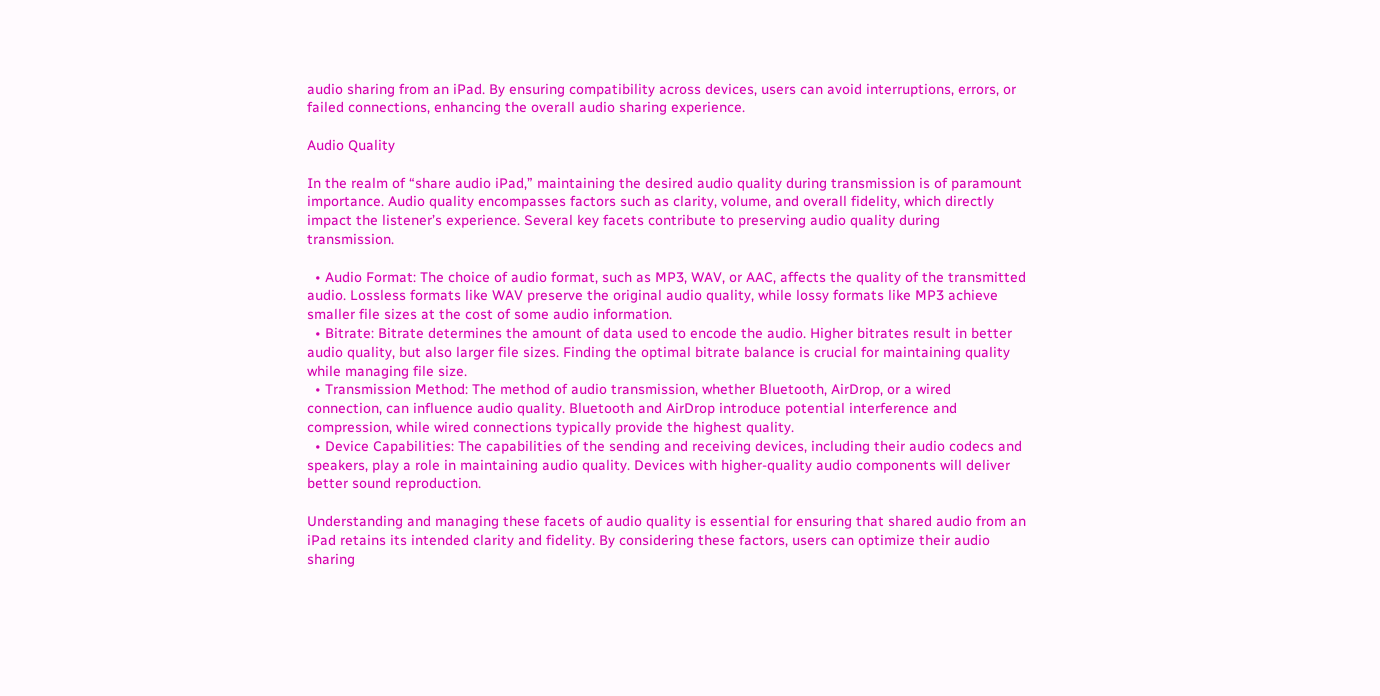audio sharing from an iPad. By ensuring compatibility across devices, users can avoid interruptions, errors, or failed connections, enhancing the overall audio sharing experience.

Audio Quality

In the realm of “share audio iPad,” maintaining the desired audio quality during transmission is of paramount importance. Audio quality encompasses factors such as clarity, volume, and overall fidelity, which directly impact the listener’s experience. Several key facets contribute to preserving audio quality during transmission.

  • Audio Format: The choice of audio format, such as MP3, WAV, or AAC, affects the quality of the transmitted audio. Lossless formats like WAV preserve the original audio quality, while lossy formats like MP3 achieve smaller file sizes at the cost of some audio information.
  • Bitrate: Bitrate determines the amount of data used to encode the audio. Higher bitrates result in better audio quality, but also larger file sizes. Finding the optimal bitrate balance is crucial for maintaining quality while managing file size.
  • Transmission Method: The method of audio transmission, whether Bluetooth, AirDrop, or a wired connection, can influence audio quality. Bluetooth and AirDrop introduce potential interference and compression, while wired connections typically provide the highest quality.
  • Device Capabilities: The capabilities of the sending and receiving devices, including their audio codecs and speakers, play a role in maintaining audio quality. Devices with higher-quality audio components will deliver better sound reproduction.

Understanding and managing these facets of audio quality is essential for ensuring that shared audio from an iPad retains its intended clarity and fidelity. By considering these factors, users can optimize their audio sharing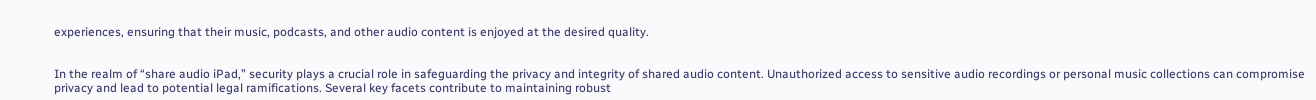experiences, ensuring that their music, podcasts, and other audio content is enjoyed at the desired quality.


In the realm of “share audio iPad,” security plays a crucial role in safeguarding the privacy and integrity of shared audio content. Unauthorized access to sensitive audio recordings or personal music collections can compromise privacy and lead to potential legal ramifications. Several key facets contribute to maintaining robust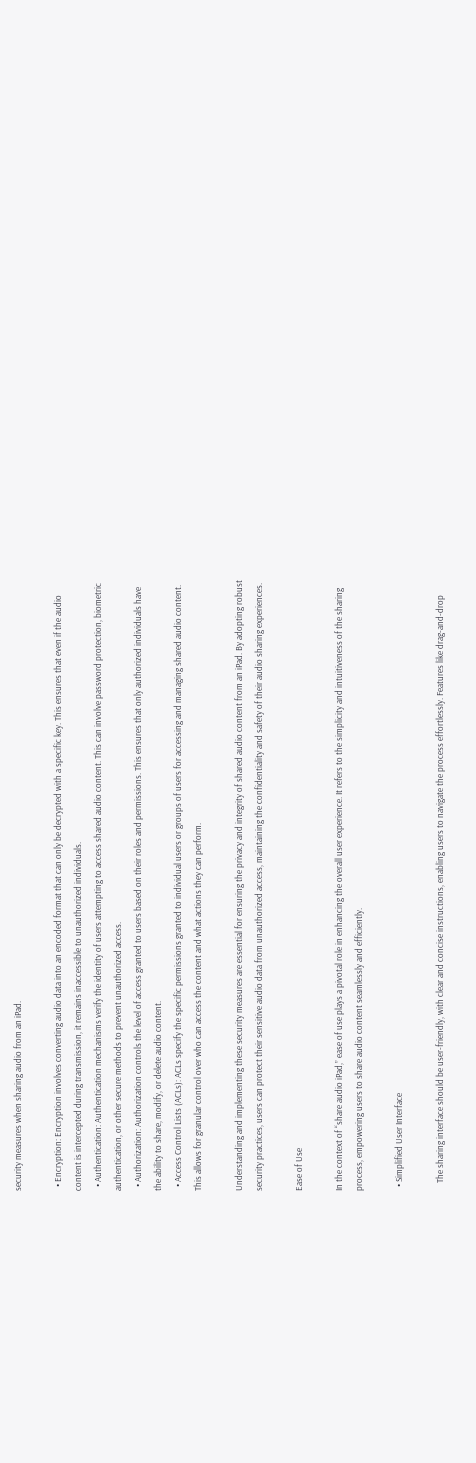security measures when sharing audio from an iPad.

  • Encryption: Encryption involves converting audio data into an encoded format that can only be decrypted with a specific key. This ensures that even if the audio content is intercepted during transmission, it remains inaccessible to unauthorized individuals.
  • Authentication: Authentication mechanisms verify the identity of users attempting to access shared audio content. This can involve password protection, biometric authentication, or other secure methods to prevent unauthorized access.
  • Authorization: Authorization controls the level of access granted to users based on their roles and permissions. This ensures that only authorized individuals have the ability to share, modify, or delete audio content.
  • Access Control Lists (ACLs): ACLs specify the specific permissions granted to individual users or groups of users for accessing and managing shared audio content. This allows for granular control over who can access the content and what actions they can perform.

Understanding and implementing these security measures are essential for ensuring the privacy and integrity of shared audio content from an iPad. By adopting robust security practices, users can protect their sensitive audio data from unauthorized access, maintaining the confidentiality and safety of their audio sharing experiences.

Ease of Use

In the context of “share audio iPad,” ease of use plays a pivotal role in enhancing the overall user experience. It refers to the simplicity and intuitiveness of the sharing process, empowering users to share audio content seamlessly and efficiently.

  • Simplified User Interface

    The sharing interface should be user-friendly, with clear and concise instructions, enabling users to navigate the process effortlessly. Features like drag-and-drop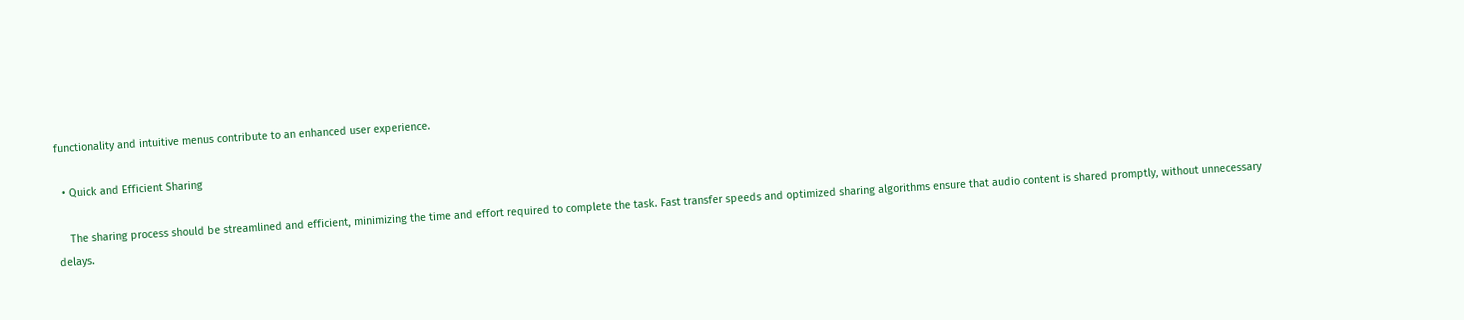functionality and intuitive menus contribute to an enhanced user experience.

  • Quick and Efficient Sharing

    The sharing process should be streamlined and efficient, minimizing the time and effort required to complete the task. Fast transfer speeds and optimized sharing algorithms ensure that audio content is shared promptly, without unnecessary delays.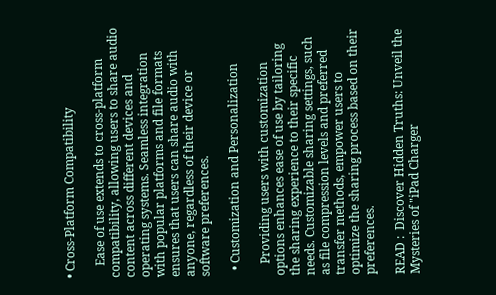• Cross-Platform Compatibility

    Ease of use extends to cross-platform compatibility, allowing users to share audio content across different devices and operating systems. Seamless integration with popular platforms and file formats ensures that users can share audio with anyone, regardless of their device or software preferences.

  • Customization and Personalization

    Providing users with customization options enhances ease of use by tailoring the sharing experience to their specific needs. Customizable sharing settings, such as file compression levels and preferred transfer methods, empower users to optimize the sharing process based on their preferences.

READ :  Discover Hidden Truths: Unveil the Mysteries of "iPad Charger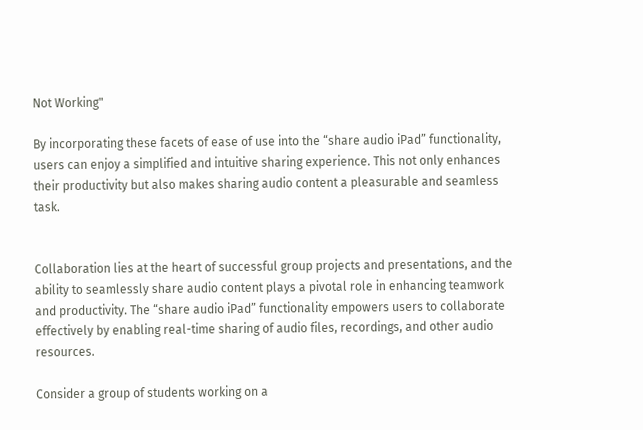Not Working"

By incorporating these facets of ease of use into the “share audio iPad” functionality, users can enjoy a simplified and intuitive sharing experience. This not only enhances their productivity but also makes sharing audio content a pleasurable and seamless task.


Collaboration lies at the heart of successful group projects and presentations, and the ability to seamlessly share audio content plays a pivotal role in enhancing teamwork and productivity. The “share audio iPad” functionality empowers users to collaborate effectively by enabling real-time sharing of audio files, recordings, and other audio resources.

Consider a group of students working on a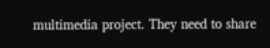multimedia project. They need to share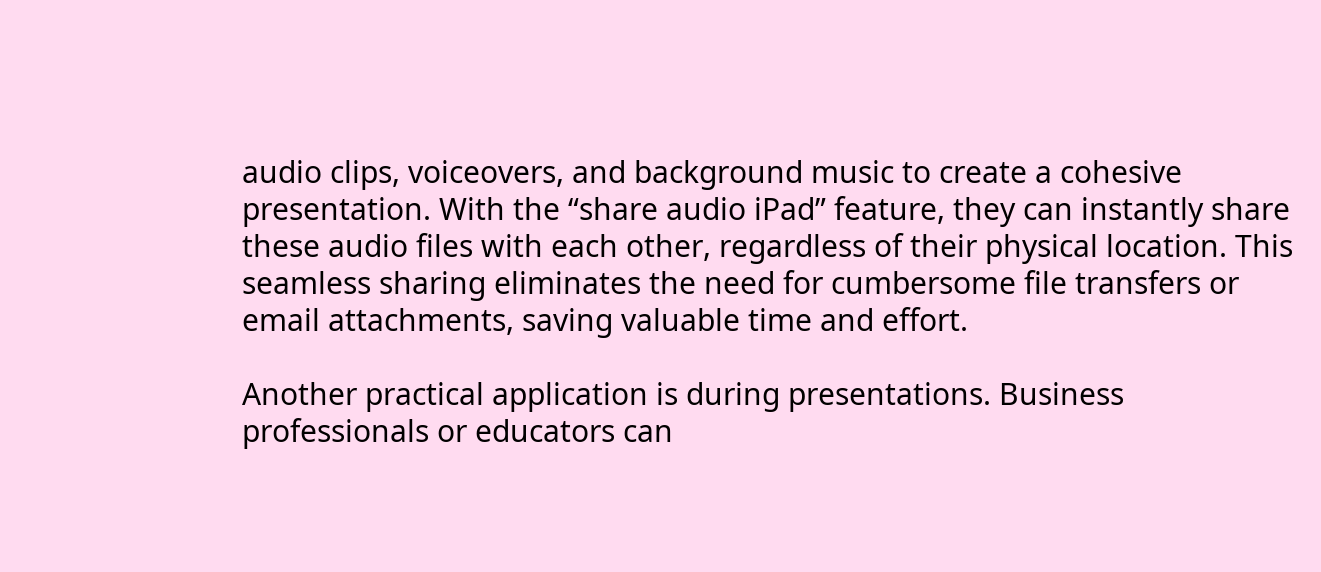audio clips, voiceovers, and background music to create a cohesive presentation. With the “share audio iPad” feature, they can instantly share these audio files with each other, regardless of their physical location. This seamless sharing eliminates the need for cumbersome file transfers or email attachments, saving valuable time and effort.

Another practical application is during presentations. Business professionals or educators can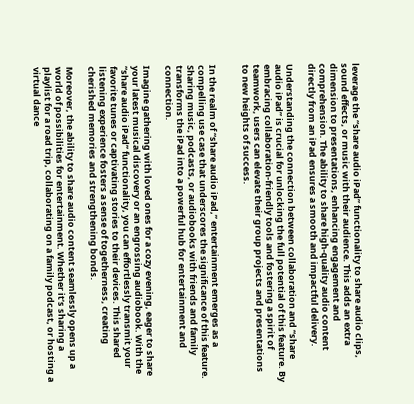leverage the “share audio iPad” functionality to share audio clips, sound effects, or music with their audience. This adds an extra dimension to presentations, enhancing engagement and comprehension. The ability to share high-quality audio content directly from an iPad ensures a smooth and impactful delivery.

Understanding the connection between collaboration and “share audio iPad” is crucial for unlocking the full potential of this feature. By embracing collaboration-friendly tools and fostering a spirit of teamwork, users can elevate their group projects and presentations to new heights of success.


In the realm of “share audio iPad,” entertainment emerges as a compelling use case that underscores the significance of this feature. Sharing music, podcasts, or audiobooks with friends and family transforms the iPad into a powerful hub for entertainment and connection.

Imagine gathering with loved ones for a cozy evening, eager to share your latest musical discovery or an engrossing audiobook. With the “share audio iPad” functionality, you can effortlessly transmit your favorite tunes or captivating stories to their devices. This shared listening experience fosters a sense of togetherness, creating cherished memories and strengthening bonds.

Moreover, the ability to share audio content seamlessly opens up a world of possibilities for entertainment. Whether it’s sharing a playlist for a road trip, collaborating on a family podcast, or hosting a virtual dance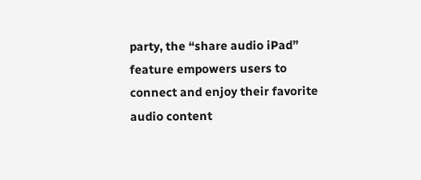party, the “share audio iPad” feature empowers users to connect and enjoy their favorite audio content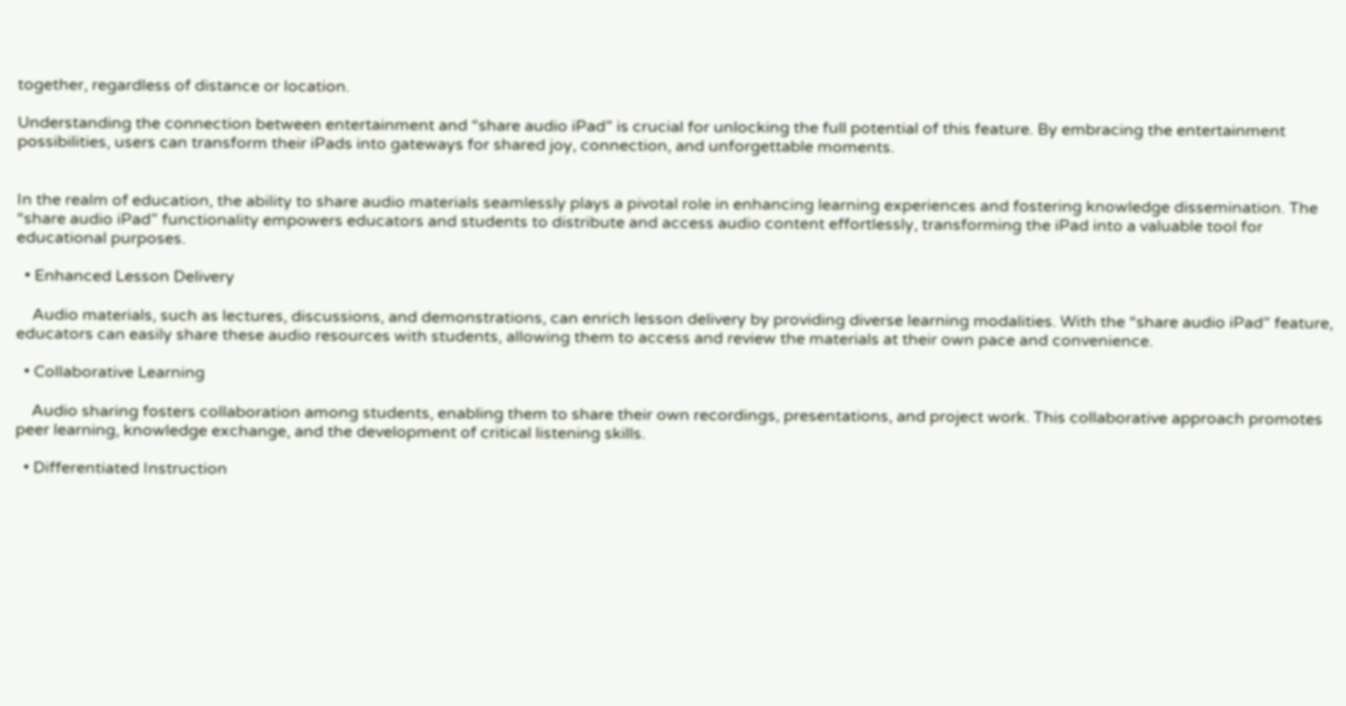together, regardless of distance or location.

Understanding the connection between entertainment and “share audio iPad” is crucial for unlocking the full potential of this feature. By embracing the entertainment possibilities, users can transform their iPads into gateways for shared joy, connection, and unforgettable moments.


In the realm of education, the ability to share audio materials seamlessly plays a pivotal role in enhancing learning experiences and fostering knowledge dissemination. The “share audio iPad” functionality empowers educators and students to distribute and access audio content effortlessly, transforming the iPad into a valuable tool for educational purposes.

  • Enhanced Lesson Delivery

    Audio materials, such as lectures, discussions, and demonstrations, can enrich lesson delivery by providing diverse learning modalities. With the “share audio iPad” feature, educators can easily share these audio resources with students, allowing them to access and review the materials at their own pace and convenience.

  • Collaborative Learning

    Audio sharing fosters collaboration among students, enabling them to share their own recordings, presentations, and project work. This collaborative approach promotes peer learning, knowledge exchange, and the development of critical listening skills.

  • Differentiated Instruction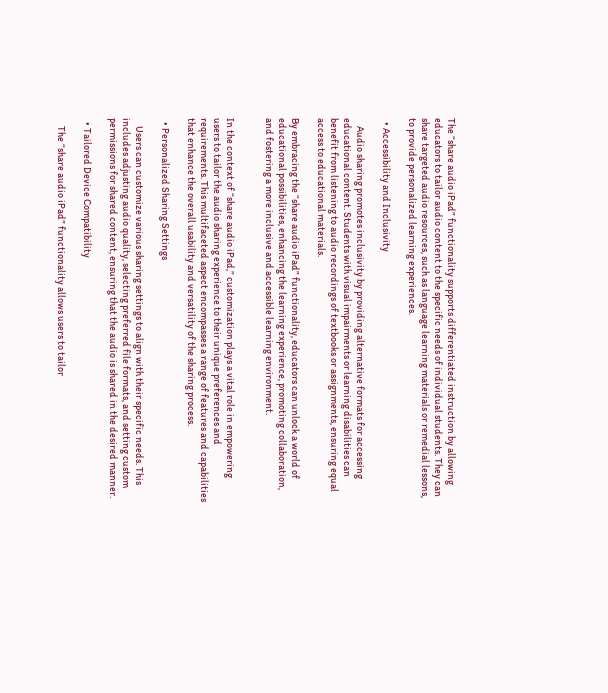The “share audio iPad” functionality supports differentiated instruction by allowing educators to tailor audio content to the specific needs of individual students. They can share targeted audio resources, such as language learning materials or remedial lessons, to provide personalized learning experiences.

  • Accessibility and Inclusivity

    Audio sharing promotes inclusivity by providing alternative formats for accessing educational content. Students with visual impairments or learning disabilities can benefit from listening to audio recordings of textbooks or assignments, ensuring equal access to educational materials.

By embracing the “share audio iPad” functionality, educators can unlock a world of educational possibilities, enhancing the learning experience, promoting collaboration, and fostering a more inclusive and accessible learning environment.


In the context of “share audio iPad,” customization plays a vital role in empowering users to tailor the audio sharing experience to their unique preferences and requirements. This multifaceted aspect encompasses a range of features and capabilities that enhance the overall usability and versatility of the sharing process.

  • Personalized Sharing Settings

    Users can customize various sharing settings to align with their specific needs. This includes adjusting audio quality, selecting preferred file formats, and setting custom permissions for shared content, ensuring that the audio is shared in the desired manner.

  • Tailored Device Compatibility

    The “share audio iPad” functionality allows users to tailor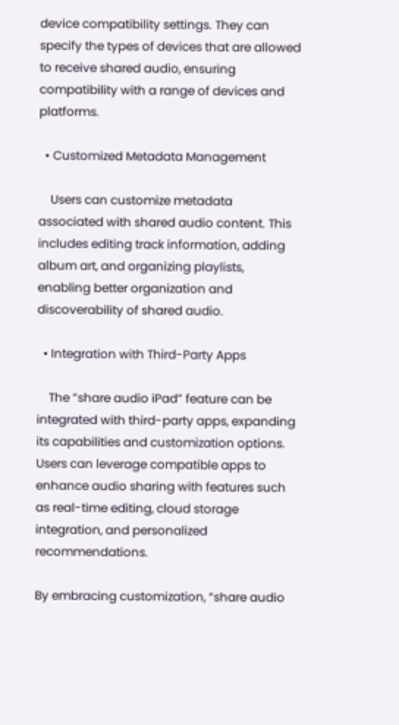device compatibility settings. They can specify the types of devices that are allowed to receive shared audio, ensuring compatibility with a range of devices and platforms.

  • Customized Metadata Management

    Users can customize metadata associated with shared audio content. This includes editing track information, adding album art, and organizing playlists, enabling better organization and discoverability of shared audio.

  • Integration with Third-Party Apps

    The “share audio iPad” feature can be integrated with third-party apps, expanding its capabilities and customization options. Users can leverage compatible apps to enhance audio sharing with features such as real-time editing, cloud storage integration, and personalized recommendations.

By embracing customization, “share audio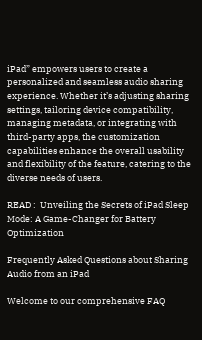iPad” empowers users to create a personalized and seamless audio sharing experience. Whether it’s adjusting sharing settings, tailoring device compatibility, managing metadata, or integrating with third-party apps, the customization capabilities enhance the overall usability and flexibility of the feature, catering to the diverse needs of users.

READ :  Unveiling the Secrets of iPad Sleep Mode: A Game-Changer for Battery Optimization

Frequently Asked Questions about Sharing Audio from an iPad

Welcome to our comprehensive FAQ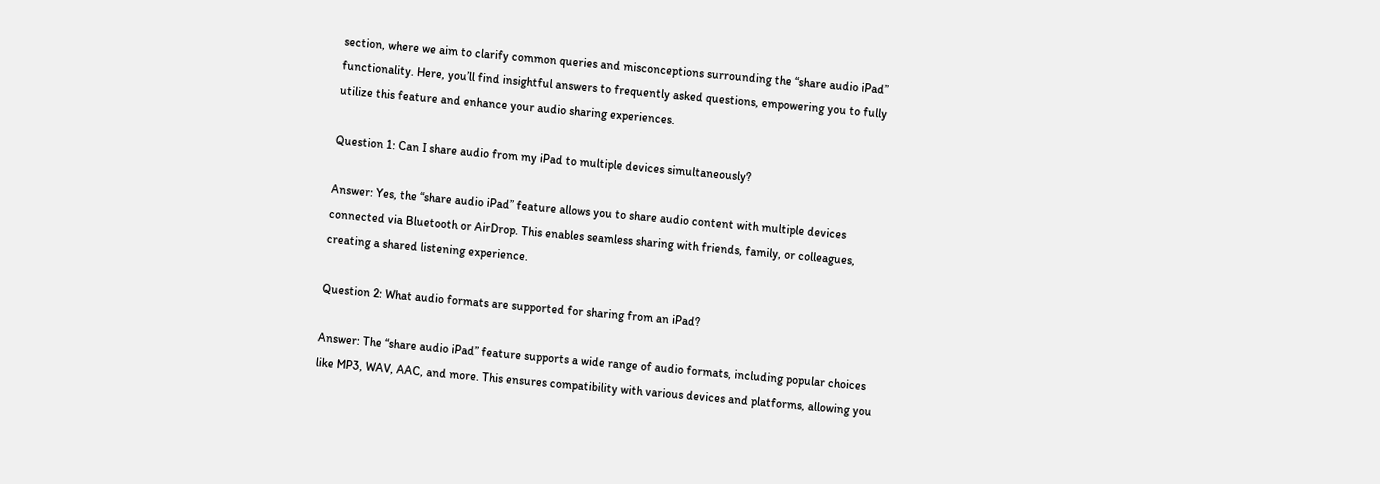section, where we aim to clarify common queries and misconceptions surrounding the “share audio iPad” functionality. Here, you’ll find insightful answers to frequently asked questions, empowering you to fully utilize this feature and enhance your audio sharing experiences.

Question 1: Can I share audio from my iPad to multiple devices simultaneously?

Answer: Yes, the “share audio iPad” feature allows you to share audio content with multiple devices connected via Bluetooth or AirDrop. This enables seamless sharing with friends, family, or colleagues, creating a shared listening experience.

Question 2: What audio formats are supported for sharing from an iPad?

Answer: The “share audio iPad” feature supports a wide range of audio formats, including popular choices like MP3, WAV, AAC, and more. This ensures compatibility with various devices and platforms, allowing you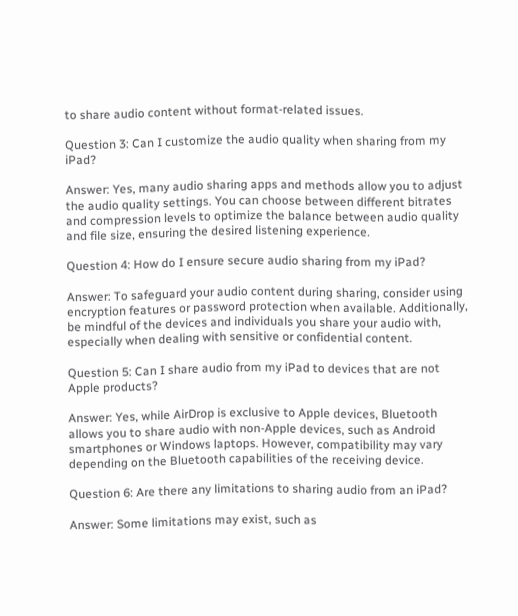to share audio content without format-related issues.

Question 3: Can I customize the audio quality when sharing from my iPad?

Answer: Yes, many audio sharing apps and methods allow you to adjust the audio quality settings. You can choose between different bitrates and compression levels to optimize the balance between audio quality and file size, ensuring the desired listening experience.

Question 4: How do I ensure secure audio sharing from my iPad?

Answer: To safeguard your audio content during sharing, consider using encryption features or password protection when available. Additionally, be mindful of the devices and individuals you share your audio with, especially when dealing with sensitive or confidential content.

Question 5: Can I share audio from my iPad to devices that are not Apple products?

Answer: Yes, while AirDrop is exclusive to Apple devices, Bluetooth allows you to share audio with non-Apple devices, such as Android smartphones or Windows laptops. However, compatibility may vary depending on the Bluetooth capabilities of the receiving device.

Question 6: Are there any limitations to sharing audio from an iPad?

Answer: Some limitations may exist, such as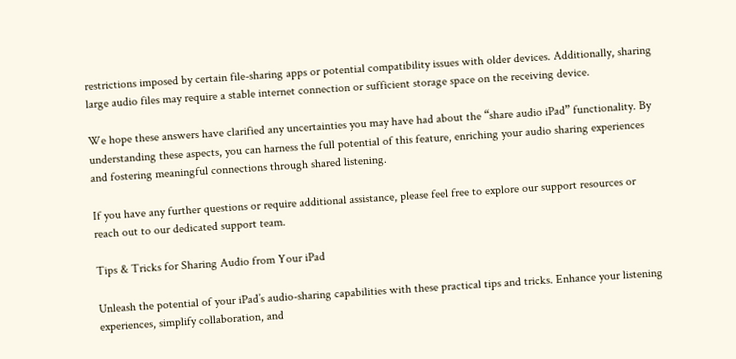restrictions imposed by certain file-sharing apps or potential compatibility issues with older devices. Additionally, sharing large audio files may require a stable internet connection or sufficient storage space on the receiving device.

We hope these answers have clarified any uncertainties you may have had about the “share audio iPad” functionality. By understanding these aspects, you can harness the full potential of this feature, enriching your audio sharing experiences and fostering meaningful connections through shared listening.

If you have any further questions or require additional assistance, please feel free to explore our support resources or reach out to our dedicated support team.

Tips & Tricks for Sharing Audio from Your iPad

Unleash the potential of your iPad’s audio-sharing capabilities with these practical tips and tricks. Enhance your listening experiences, simplify collaboration, and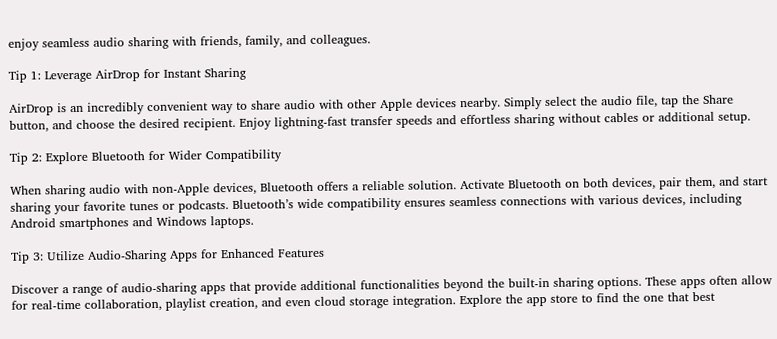enjoy seamless audio sharing with friends, family, and colleagues.

Tip 1: Leverage AirDrop for Instant Sharing

AirDrop is an incredibly convenient way to share audio with other Apple devices nearby. Simply select the audio file, tap the Share button, and choose the desired recipient. Enjoy lightning-fast transfer speeds and effortless sharing without cables or additional setup.

Tip 2: Explore Bluetooth for Wider Compatibility

When sharing audio with non-Apple devices, Bluetooth offers a reliable solution. Activate Bluetooth on both devices, pair them, and start sharing your favorite tunes or podcasts. Bluetooth’s wide compatibility ensures seamless connections with various devices, including Android smartphones and Windows laptops.

Tip 3: Utilize Audio-Sharing Apps for Enhanced Features

Discover a range of audio-sharing apps that provide additional functionalities beyond the built-in sharing options. These apps often allow for real-time collaboration, playlist creation, and even cloud storage integration. Explore the app store to find the one that best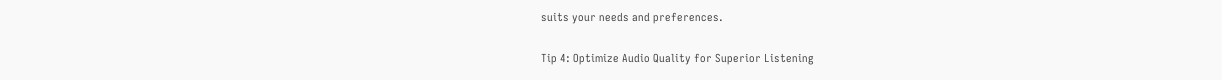suits your needs and preferences.

Tip 4: Optimize Audio Quality for Superior Listening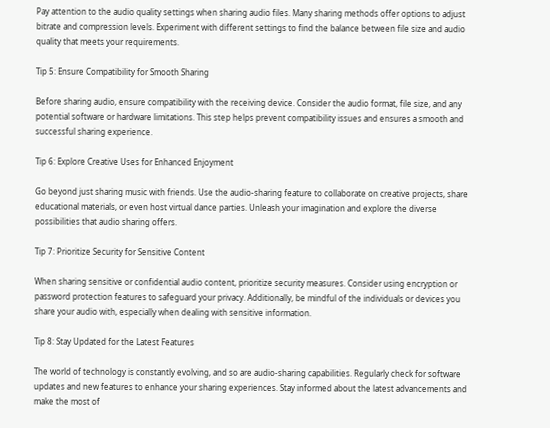Pay attention to the audio quality settings when sharing audio files. Many sharing methods offer options to adjust bitrate and compression levels. Experiment with different settings to find the balance between file size and audio quality that meets your requirements.

Tip 5: Ensure Compatibility for Smooth Sharing

Before sharing audio, ensure compatibility with the receiving device. Consider the audio format, file size, and any potential software or hardware limitations. This step helps prevent compatibility issues and ensures a smooth and successful sharing experience.

Tip 6: Explore Creative Uses for Enhanced Enjoyment

Go beyond just sharing music with friends. Use the audio-sharing feature to collaborate on creative projects, share educational materials, or even host virtual dance parties. Unleash your imagination and explore the diverse possibilities that audio sharing offers.

Tip 7: Prioritize Security for Sensitive Content

When sharing sensitive or confidential audio content, prioritize security measures. Consider using encryption or password protection features to safeguard your privacy. Additionally, be mindful of the individuals or devices you share your audio with, especially when dealing with sensitive information.

Tip 8: Stay Updated for the Latest Features

The world of technology is constantly evolving, and so are audio-sharing capabilities. Regularly check for software updates and new features to enhance your sharing experiences. Stay informed about the latest advancements and make the most of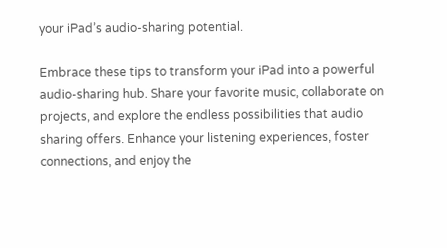your iPad’s audio-sharing potential.

Embrace these tips to transform your iPad into a powerful audio-sharing hub. Share your favorite music, collaborate on projects, and explore the endless possibilities that audio sharing offers. Enhance your listening experiences, foster connections, and enjoy the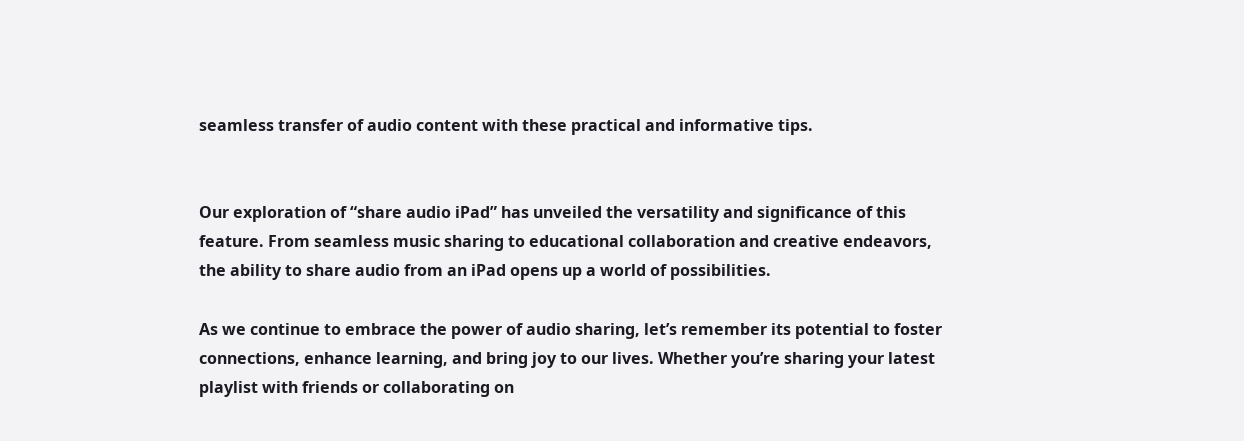seamless transfer of audio content with these practical and informative tips.


Our exploration of “share audio iPad” has unveiled the versatility and significance of this feature. From seamless music sharing to educational collaboration and creative endeavors, the ability to share audio from an iPad opens up a world of possibilities.

As we continue to embrace the power of audio sharing, let’s remember its potential to foster connections, enhance learning, and bring joy to our lives. Whether you’re sharing your latest playlist with friends or collaborating on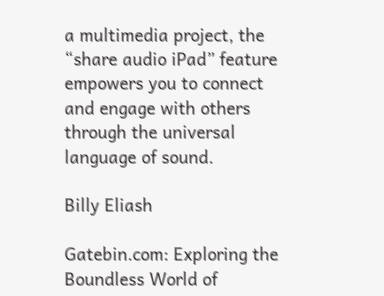a multimedia project, the “share audio iPad” feature empowers you to connect and engage with others through the universal language of sound.

Billy Eliash

Gatebin.com: Exploring the Boundless World of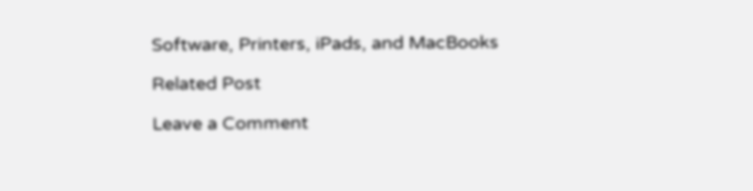Software, Printers, iPads, and MacBooks

Related Post

Leave a Comment